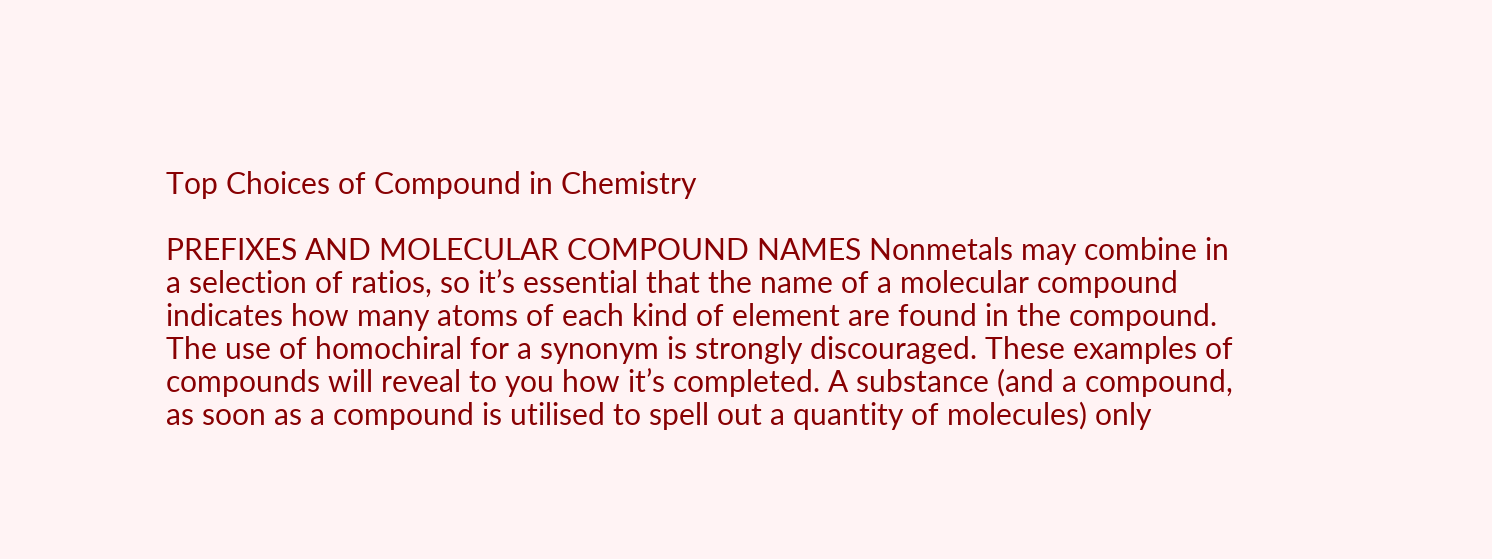Top Choices of Compound in Chemistry

PREFIXES AND MOLECULAR COMPOUND NAMES Nonmetals may combine in a selection of ratios, so it’s essential that the name of a molecular compound indicates how many atoms of each kind of element are found in the compound. The use of homochiral for a synonym is strongly discouraged. These examples of compounds will reveal to you how it’s completed. A substance (and a compound, as soon as a compound is utilised to spell out a quantity of molecules) only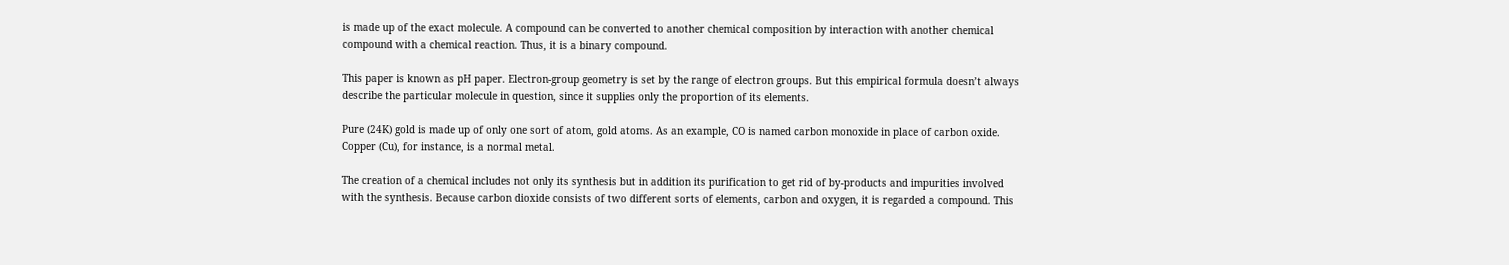is made up of the exact molecule. A compound can be converted to another chemical composition by interaction with another chemical compound with a chemical reaction. Thus, it is a binary compound.

This paper is known as pH paper. Electron-group geometry is set by the range of electron groups. But this empirical formula doesn’t always describe the particular molecule in question, since it supplies only the proportion of its elements.

Pure (24K) gold is made up of only one sort of atom, gold atoms. As an example, CO is named carbon monoxide in place of carbon oxide. Copper (Cu), for instance, is a normal metal.

The creation of a chemical includes not only its synthesis but in addition its purification to get rid of by-products and impurities involved with the synthesis. Because carbon dioxide consists of two different sorts of elements, carbon and oxygen, it is regarded a compound. This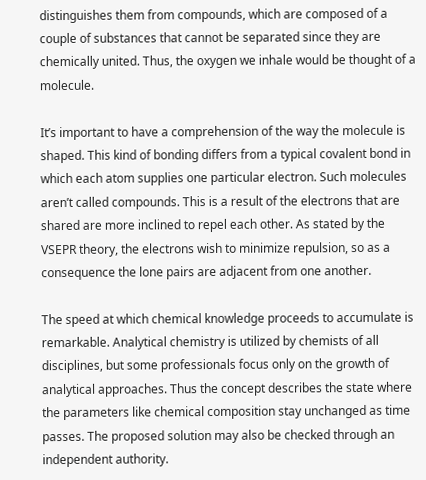distinguishes them from compounds, which are composed of a couple of substances that cannot be separated since they are chemically united. Thus, the oxygen we inhale would be thought of a molecule.

It’s important to have a comprehension of the way the molecule is shaped. This kind of bonding differs from a typical covalent bond in which each atom supplies one particular electron. Such molecules aren’t called compounds. This is a result of the electrons that are shared are more inclined to repel each other. As stated by the VSEPR theory, the electrons wish to minimize repulsion, so as a consequence the lone pairs are adjacent from one another.

The speed at which chemical knowledge proceeds to accumulate is remarkable. Analytical chemistry is utilized by chemists of all disciplines, but some professionals focus only on the growth of analytical approaches. Thus the concept describes the state where the parameters like chemical composition stay unchanged as time passes. The proposed solution may also be checked through an independent authority.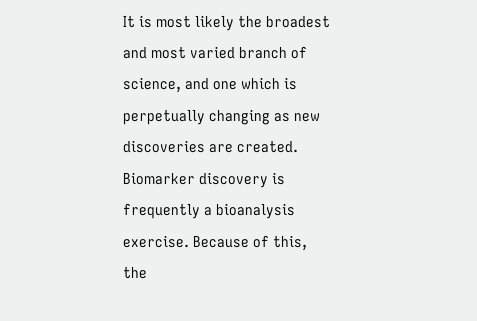It is most likely the broadest and most varied branch of science, and one which is perpetually changing as new discoveries are created. Biomarker discovery is frequently a bioanalysis exercise. Because of this, the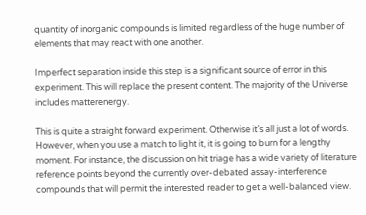quantity of inorganic compounds is limited regardless of the huge number of elements that may react with one another.

Imperfect separation inside this step is a significant source of error in this experiment. This will replace the present content. The majority of the Universe includes matterenergy.

This is quite a straight forward experiment. Otherwise it’s all just a lot of words. However, when you use a match to light it, it is going to burn for a lengthy moment. For instance, the discussion on hit triage has a wide variety of literature reference points beyond the currently over-debated assay-interference compounds that will permit the interested reader to get a well-balanced view.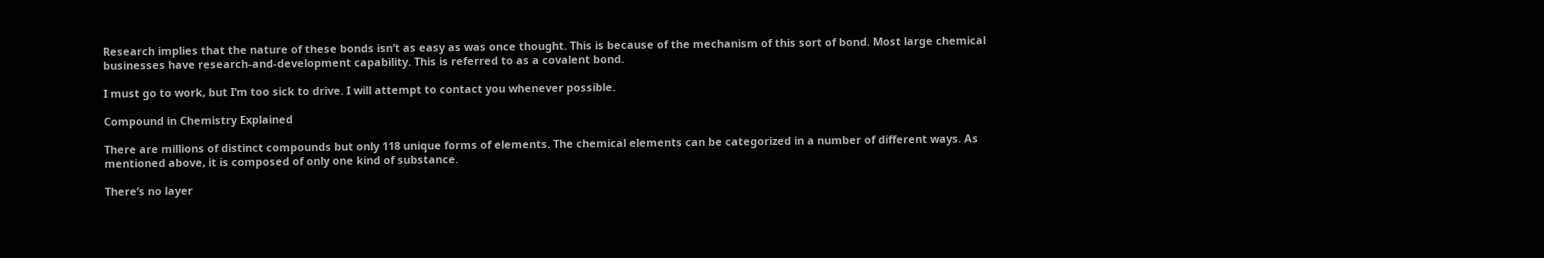Research implies that the nature of these bonds isn’t as easy as was once thought. This is because of the mechanism of this sort of bond. Most large chemical businesses have research-and-development capability. This is referred to as a covalent bond.

I must go to work, but I’m too sick to drive. I will attempt to contact you whenever possible.

Compound in Chemistry Explained

There are millions of distinct compounds but only 118 unique forms of elements. The chemical elements can be categorized in a number of different ways. As mentioned above, it is composed of only one kind of substance.

There’s no layer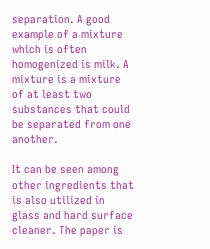separation. A good example of a mixture which is often homogenized is milk. A mixture is a mixture of at least two substances that could be separated from one another.

It can be seen among other ingredients that is also utilized in glass and hard surface cleaner. The paper is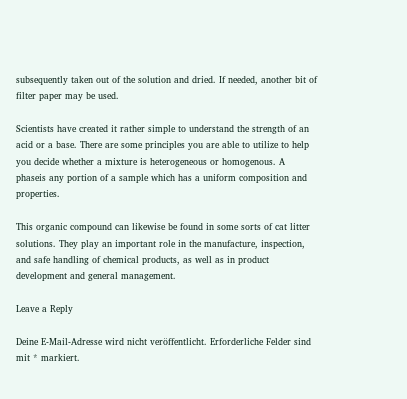subsequently taken out of the solution and dried. If needed, another bit of filter paper may be used.

Scientists have created it rather simple to understand the strength of an acid or a base. There are some principles you are able to utilize to help you decide whether a mixture is heterogeneous or homogenous. A phaseis any portion of a sample which has a uniform composition and properties.

This organic compound can likewise be found in some sorts of cat litter solutions. They play an important role in the manufacture, inspection, and safe handling of chemical products, as well as in product development and general management.

Leave a Reply

Deine E-Mail-Adresse wird nicht veröffentlicht. Erforderliche Felder sind mit * markiert.